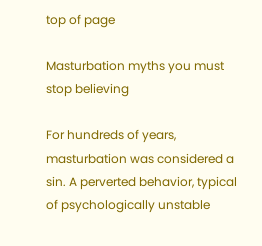top of page

Masturbation myths you must stop believing

For hundreds of years, masturbation was considered a sin. A perverted behavior, typical of psychologically unstable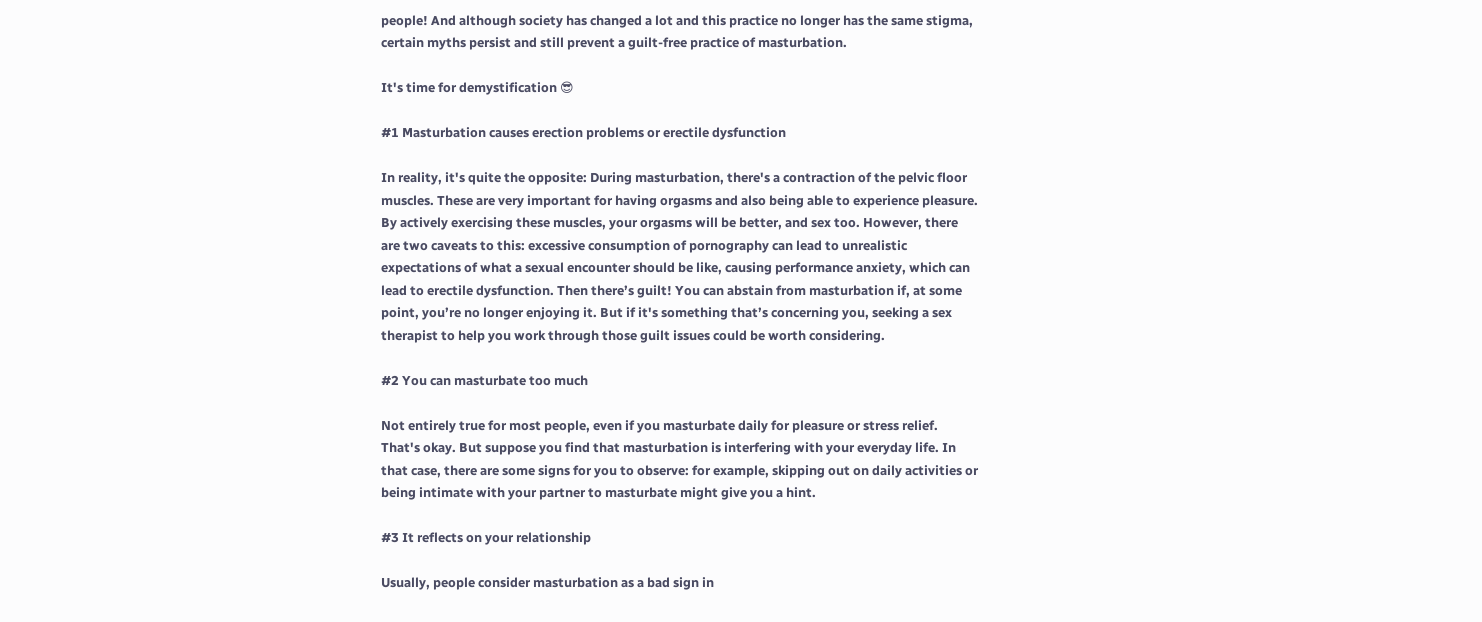people! And although society has changed a lot and this practice no longer has the same stigma, certain myths persist and still prevent a guilt-free practice of masturbation.

It's time for demystification 😎

#1 Masturbation causes erection problems or erectile dysfunction

In reality, it's quite the opposite: During masturbation, there's a contraction of the pelvic floor muscles. These are very important for having orgasms and also being able to experience pleasure. By actively exercising these muscles, your orgasms will be better, and sex too. However, there are two caveats to this: excessive consumption of pornography can lead to unrealistic expectations of what a sexual encounter should be like, causing performance anxiety, which can lead to erectile dysfunction. Then there’s guilt! You can abstain from masturbation if, at some point, you’re no longer enjoying it. But if it's something that’s concerning you, seeking a sex therapist to help you work through those guilt issues could be worth considering.

#2 You can masturbate too much

Not entirely true for most people, even if you masturbate daily for pleasure or stress relief. That's okay. But suppose you find that masturbation is interfering with your everyday life. In that case, there are some signs for you to observe: for example, skipping out on daily activities or being intimate with your partner to masturbate might give you a hint.

#3 It reflects on your relationship

Usually, people consider masturbation as a bad sign in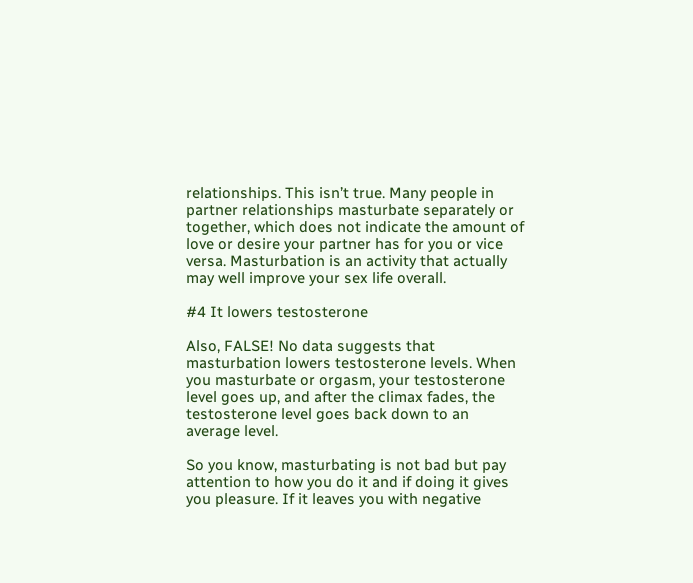relationships. This isn’t true. Many people in partner relationships masturbate separately or together, which does not indicate the amount of love or desire your partner has for you or vice versa. Masturbation is an activity that actually may well improve your sex life overall.

#4 It lowers testosterone

Also, FALSE! No data suggests that masturbation lowers testosterone levels. When you masturbate or orgasm, your testosterone level goes up, and after the climax fades, the testosterone level goes back down to an average level.

So you know, masturbating is not bad but pay attention to how you do it and if doing it gives you pleasure. If it leaves you with negative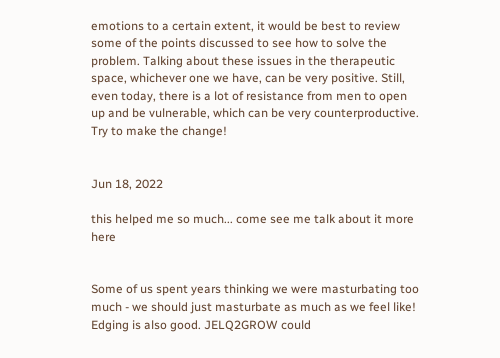emotions to a certain extent, it would be best to review some of the points discussed to see how to solve the problem. Talking about these issues in the therapeutic space, whichever one we have, can be very positive. Still, even today, there is a lot of resistance from men to open up and be vulnerable, which can be very counterproductive. Try to make the change!


Jun 18, 2022

this helped me so much... come see me talk about it more here


Some of us spent years thinking we were masturbating too much - we should just masturbate as much as we feel like! Edging is also good. JELQ2GROW could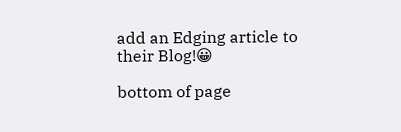add an Edging article to their Blog!😀

bottom of page